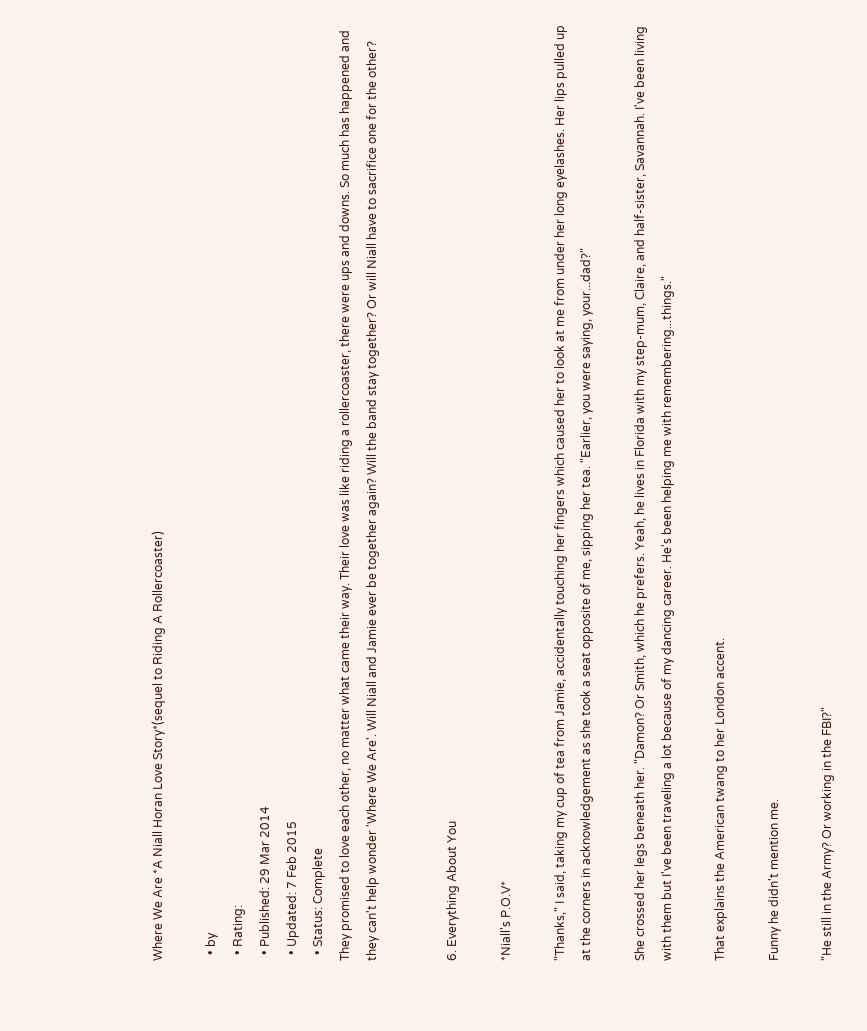Where We Are *A Niall Horan Love Story*(sequel to Riding A Rollercoaster)

  • by
  • Rating:
  • Published: 29 Mar 2014
  • Updated: 7 Feb 2015
  • Status: Complete
They promised to love each other, no matter what came their way. Their love was like riding a rollercoaster, there were ups and downs. So much has happened and they can't help wonder 'Where We Are'. Will Niall and Jamie ever be together again? Will the band stay together? Or will Niall have to sacrifice one for the other?


6. Everything About You

*Niall's P.O.V*

"Thanks," I said, taking my cup of tea from Jamie, accidentally touching her fingers which caused her to look at me from under her long eyelashes. Her lips pulled up at the corners in acknowledgement as she took a seat opposite of me, sipping her tea. "Earlier, you were saying, your...dad?"

She crossed her legs beneath her. "Damon? Or Smith, which he prefers. Yeah, he lives in Florida with my step-mum, Claire, and half-sister, Savannah. I've been living with them but I've been traveling a lot because of my dancing career. He's been helping me with remembering...things."

That explains the American twang to her London accent.

Funny he didn't mention me.

"He still in the Army? Or working in the FBI?"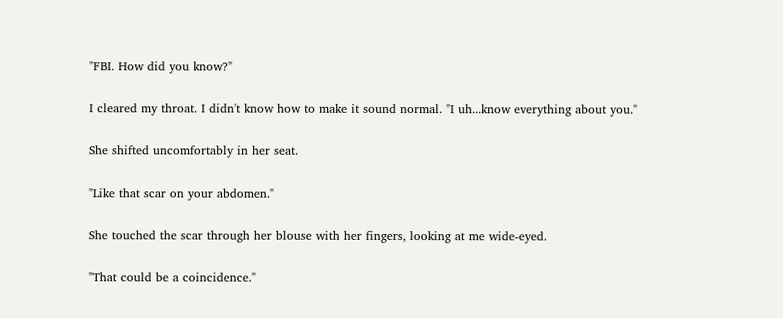"FBI. How did you know?"

I cleared my throat. I didn't know how to make it sound normal. "I uh...know everything about you."

She shifted uncomfortably in her seat.

"Like that scar on your abdomen."

She touched the scar through her blouse with her fingers, looking at me wide-eyed.

"That could be a coincidence."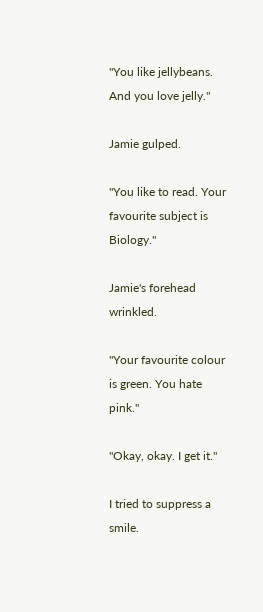"You like jellybeans. And you love jelly."

Jamie gulped.

"You like to read. Your favourite subject is Biology."

Jamie's forehead wrinkled.

"Your favourite colour is green. You hate pink."

"Okay, okay. I get it."

I tried to suppress a smile.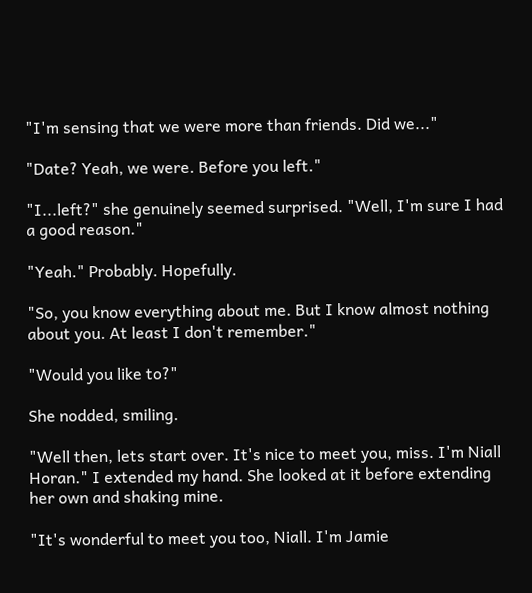"I'm sensing that we were more than friends. Did we..."

"Date? Yeah, we were. Before you left."

"I...left?" she genuinely seemed surprised. "Well, I'm sure I had a good reason."

"Yeah." Probably. Hopefully.

"So, you know everything about me. But I know almost nothing about you. At least I don't remember."

"Would you like to?"

She nodded, smiling.

"Well then, lets start over. It's nice to meet you, miss. I'm Niall Horan." I extended my hand. She looked at it before extending her own and shaking mine.

"It's wonderful to meet you too, Niall. I'm Jamie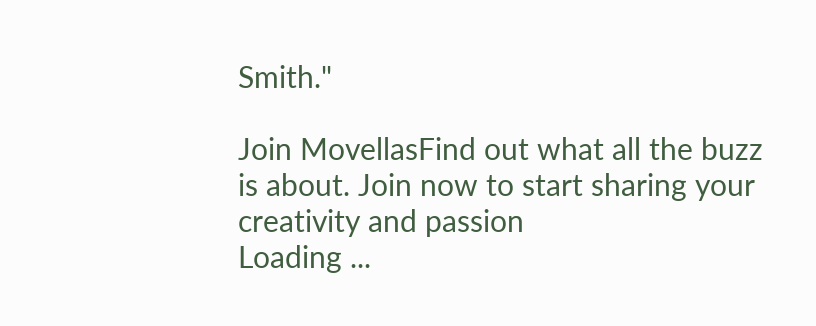Smith."

Join MovellasFind out what all the buzz is about. Join now to start sharing your creativity and passion
Loading ...